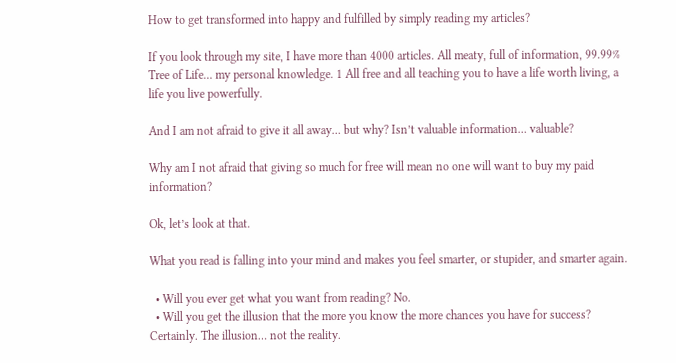How to get transformed into happy and fulfilled by simply reading my articles?

If you look through my site, I have more than 4000 articles. All meaty, full of information, 99.99% Tree of Life… my personal knowledge. 1 All free and all teaching you to have a life worth living, a life you live powerfully.

And I am not afraid to give it all away… but why? Isn’t valuable information… valuable?

Why am I not afraid that giving so much for free will mean no one will want to buy my paid information?

Ok, let’s look at that.

What you read is falling into your mind and makes you feel smarter, or stupider, and smarter again.

  • Will you ever get what you want from reading? No.
  • Will you get the illusion that the more you know the more chances you have for success? Certainly. The illusion… not the reality.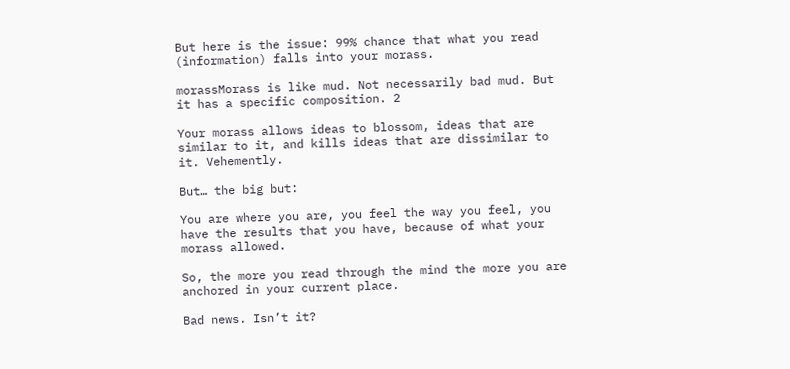But here is the issue: 99% chance that what you read (information) falls into your morass.

morassMorass is like mud. Not necessarily bad mud. But it has a specific composition. 2

Your morass allows ideas to blossom, ideas that are similar to it, and kills ideas that are dissimilar to it. Vehemently.

But… the big but:

You are where you are, you feel the way you feel, you have the results that you have, because of what your morass allowed.

So, the more you read through the mind the more you are anchored in your current place.

Bad news. Isn’t it?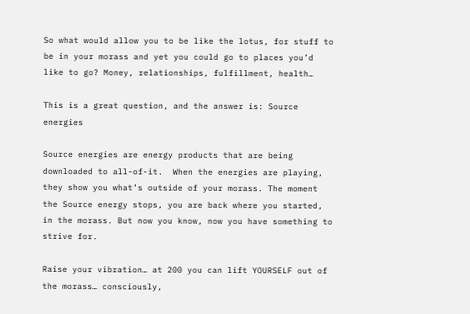So what would allow you to be like the lotus, for stuff to be in your morass and yet you could go to places you’d like to go? Money, relationships, fulfillment, health…

This is a great question, and the answer is: Source energies

Source energies are energy products that are being downloaded to all-of-it.  When the energies are playing, they show you what’s outside of your morass. The moment the Source energy stops, you are back where you started, in the morass. But now you know, now you have something to strive for.

Raise your vibration… at 200 you can lift YOURSELF out of the morass… consciously,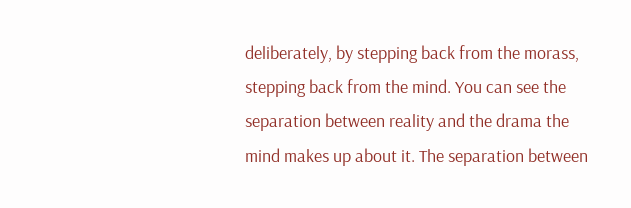deliberately, by stepping back from the morass, stepping back from the mind. You can see the separation between reality and the drama the mind makes up about it. The separation between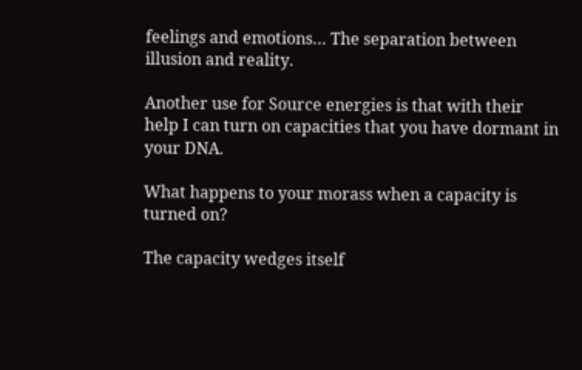feelings and emotions… The separation between illusion and reality.

Another use for Source energies is that with their help I can turn on capacities that you have dormant in your DNA.

What happens to your morass when a capacity is turned on?

The capacity wedges itself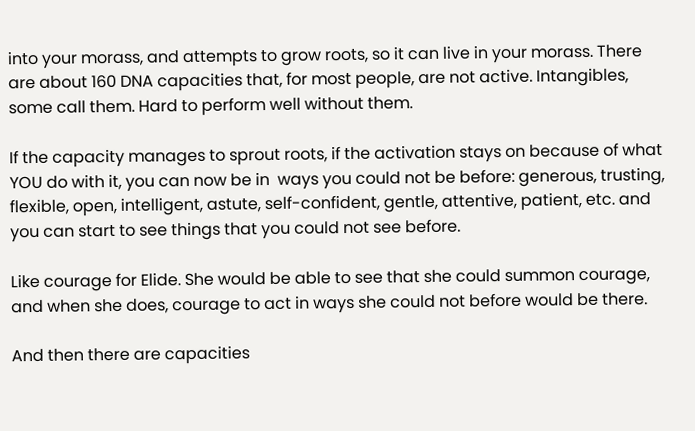into your morass, and attempts to grow roots, so it can live in your morass. There are about 160 DNA capacities that, for most people, are not active. Intangibles, some call them. Hard to perform well without them.

If the capacity manages to sprout roots, if the activation stays on because of what YOU do with it, you can now be in  ways you could not be before: generous, trusting, flexible, open, intelligent, astute, self-confident, gentle, attentive, patient, etc. and you can start to see things that you could not see before.

Like courage for Elide. She would be able to see that she could summon courage, and when she does, courage to act in ways she could not before would be there.

And then there are capacities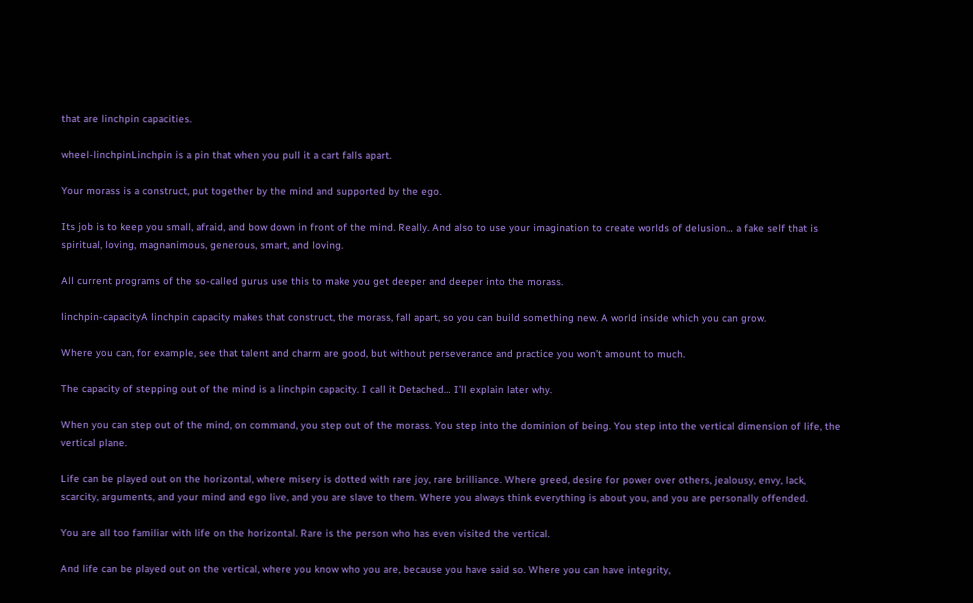that are linchpin capacities.

wheel-linchpinLinchpin is a pin that when you pull it a cart falls apart.

Your morass is a construct, put together by the mind and supported by the ego.

Its job is to keep you small, afraid, and bow down in front of the mind. Really. And also to use your imagination to create worlds of delusion… a fake self that is spiritual, loving, magnanimous, generous, smart, and loving.

All current programs of the so-called gurus use this to make you get deeper and deeper into the morass.

linchpin-capacityA linchpin capacity makes that construct, the morass, fall apart, so you can build something new. A world inside which you can grow.

Where you can, for example, see that talent and charm are good, but without perseverance and practice you won’t amount to much.

The capacity of stepping out of the mind is a linchpin capacity. I call it Detached… I’ll explain later why.

When you can step out of the mind, on command, you step out of the morass. You step into the dominion of being. You step into the vertical dimension of life, the vertical plane.

Life can be played out on the horizontal, where misery is dotted with rare joy, rare brilliance. Where greed, desire for power over others, jealousy, envy, lack, scarcity, arguments, and your mind and ego live, and you are slave to them. Where you always think everything is about you, and you are personally offended.

You are all too familiar with life on the horizontal. Rare is the person who has even visited the vertical.

And life can be played out on the vertical, where you know who you are, because you have said so. Where you can have integrity,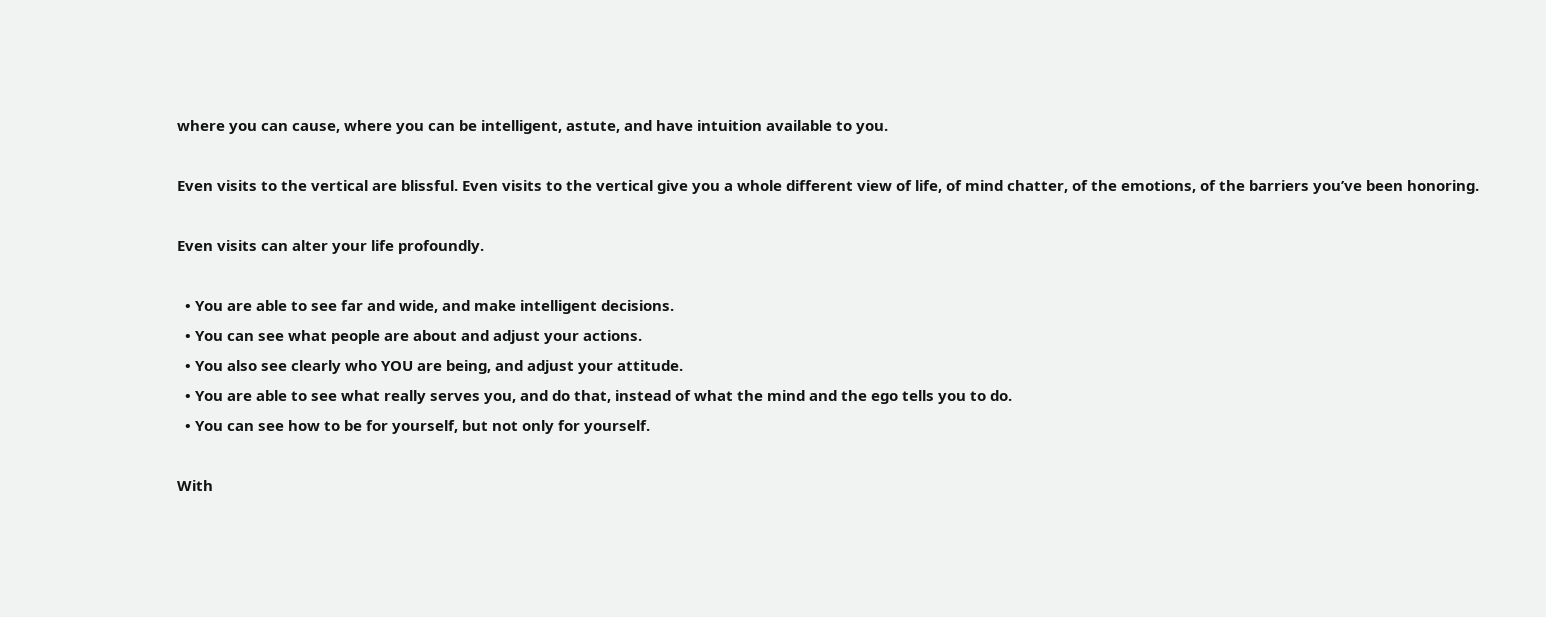where you can cause, where you can be intelligent, astute, and have intuition available to you.

Even visits to the vertical are blissful. Even visits to the vertical give you a whole different view of life, of mind chatter, of the emotions, of the barriers you’ve been honoring.

Even visits can alter your life profoundly.

  • You are able to see far and wide, and make intelligent decisions.
  • You can see what people are about and adjust your actions.
  • You also see clearly who YOU are being, and adjust your attitude.
  • You are able to see what really serves you, and do that, instead of what the mind and the ego tells you to do.
  • You can see how to be for yourself, but not only for yourself.

With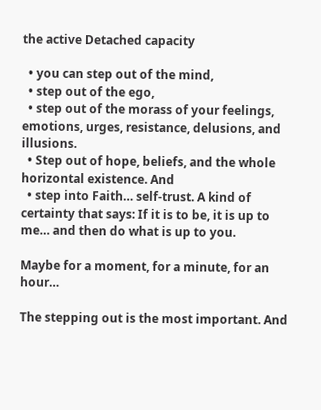the active Detached capacity

  • you can step out of the mind,
  • step out of the ego,
  • step out of the morass of your feelings, emotions, urges, resistance, delusions, and illusions.
  • Step out of hope, beliefs, and the whole horizontal existence. And
  • step into Faith… self-trust. A kind of certainty that says: If it is to be, it is up to me… and then do what is up to you.

Maybe for a moment, for a minute, for an hour…

The stepping out is the most important. And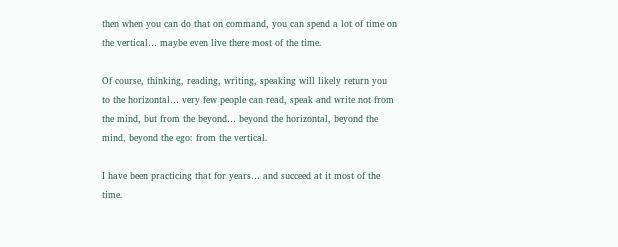then when you can do that on command, you can spend a lot of time on the vertical… maybe even live there most of the time.

Of course, thinking, reading, writing, speaking will likely return you to the horizontal… very few people can read, speak and write not from the mind, but from the beyond… beyond the horizontal, beyond the mind, beyond the ego: from the vertical.

I have been practicing that for years… and succeed at it most of the time.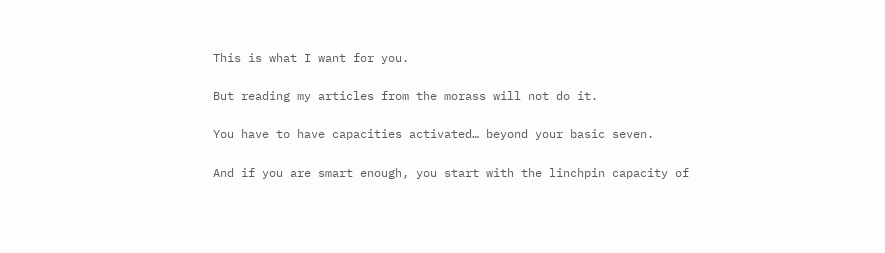This is what I want for you.

But reading my articles from the morass will not do it.

You have to have capacities activated… beyond your basic seven.

And if you are smart enough, you start with the linchpin capacity of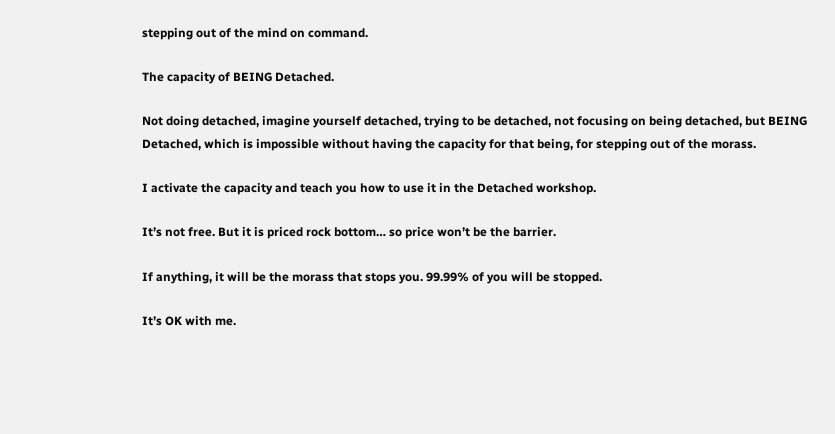stepping out of the mind on command.

The capacity of BEING Detached.

Not doing detached, imagine yourself detached, trying to be detached, not focusing on being detached, but BEING Detached, which is impossible without having the capacity for that being, for stepping out of the morass.

I activate the capacity and teach you how to use it in the Detached workshop.

It’s not free. But it is priced rock bottom… so price won’t be the barrier.

If anything, it will be the morass that stops you. 99.99% of you will be stopped.

It’s OK with me.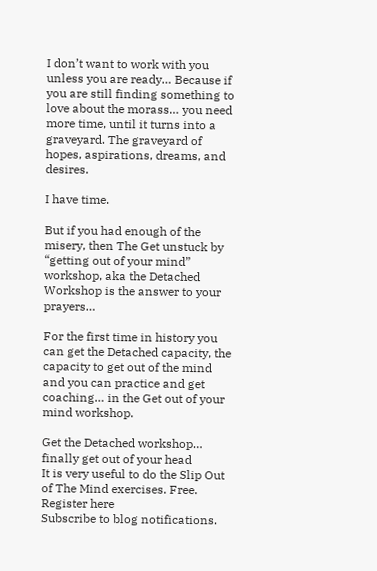I don’t want to work with you unless you are ready… Because if you are still finding something to love about the morass… you need more time, until it turns into a graveyard. The graveyard of hopes, aspirations, dreams, and desires.

I have time.

But if you had enough of the misery, then The Get unstuck by “getting out of your mind” workshop, aka the Detached Workshop is the answer to your prayers…

For the first time in history you can get the Detached capacity, the capacity to get out of the mind and you can practice and get coaching… in the Get out of your mind workshop.

Get the Detached workshop… finally get out of your head
It is very useful to do the Slip Out of The Mind exercises. Free. Register here
Subscribe to blog notifications.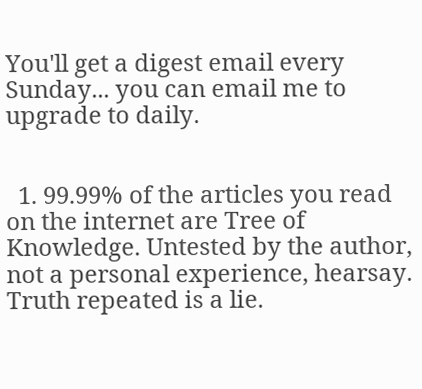You'll get a digest email every Sunday... you can email me to upgrade to daily.


  1. 99.99% of the articles you read on the internet are Tree of Knowledge. Untested by the author, not a personal experience, hearsay. Truth repeated is a lie.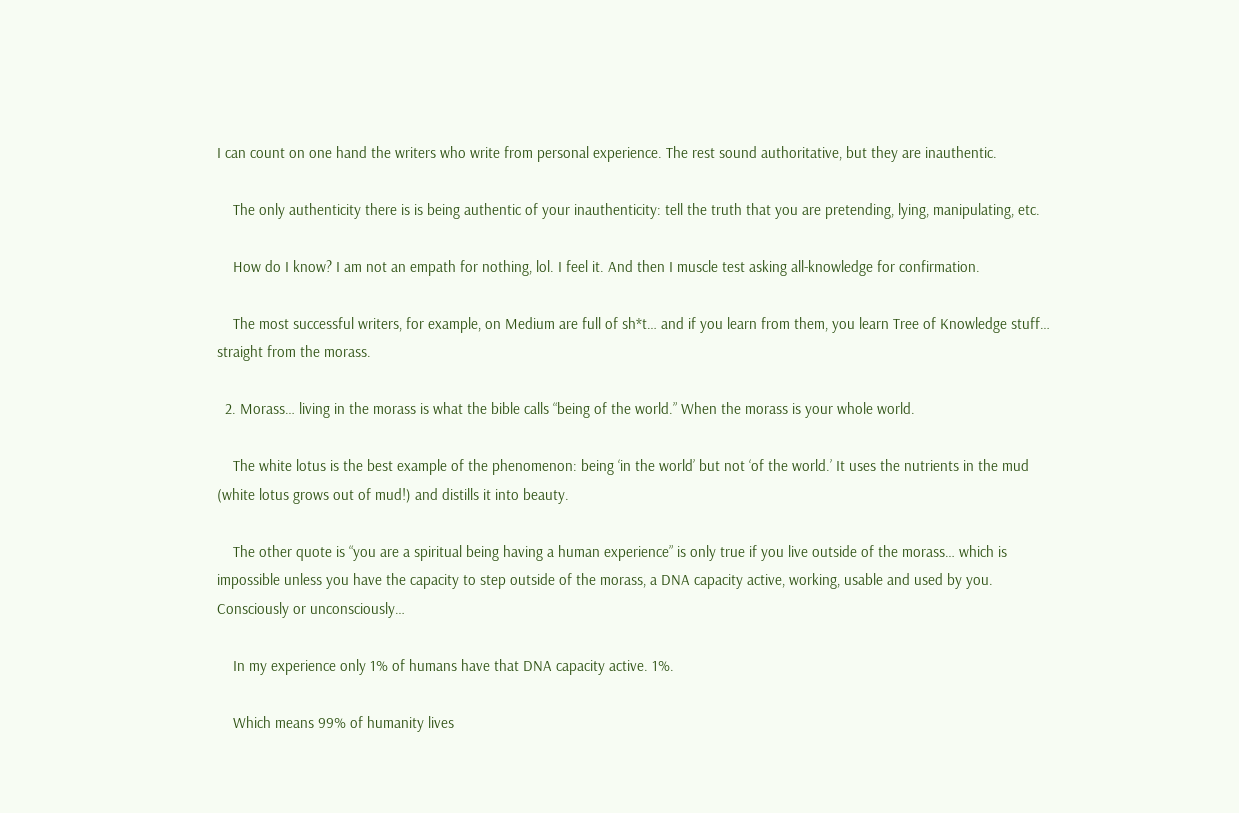I can count on one hand the writers who write from personal experience. The rest sound authoritative, but they are inauthentic.

    The only authenticity there is is being authentic of your inauthenticity: tell the truth that you are pretending, lying, manipulating, etc.

    How do I know? I am not an empath for nothing, lol. I feel it. And then I muscle test asking all-knowledge for confirmation.

    The most successful writers, for example, on Medium are full of sh*t… and if you learn from them, you learn Tree of Knowledge stuff… straight from the morass.

  2. Morass… living in the morass is what the bible calls “being of the world.” When the morass is your whole world.

    The white lotus is the best example of the phenomenon: being ‘in the world’ but not ‘of the world.’ It uses the nutrients in the mud (white lotus grows out of mud!) and distills it into beauty.

    The other quote is “you are a spiritual being having a human experience” is only true if you live outside of the morass… which is impossible unless you have the capacity to step outside of the morass, a DNA capacity active, working, usable and used by you. Consciously or unconsciously…

    In my experience only 1% of humans have that DNA capacity active. 1%.

    Which means 99% of humanity lives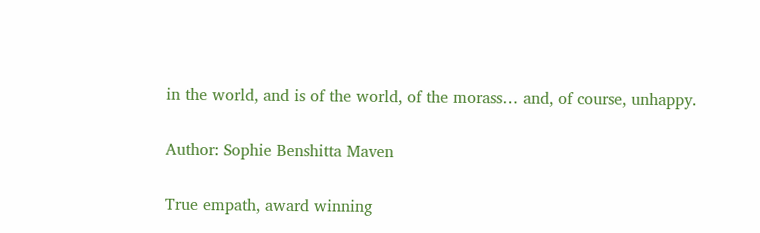in the world, and is of the world, of the morass… and, of course, unhappy.

Author: Sophie Benshitta Maven

True empath, award winning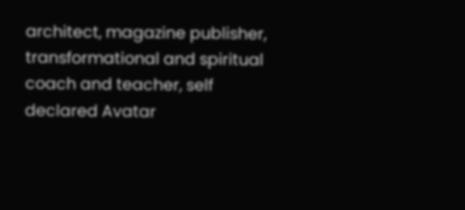architect, magazine publisher, transformational and spiritual coach and teacher, self declared Avatar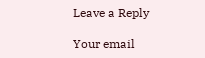Leave a Reply

Your email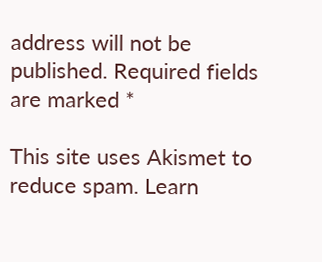address will not be published. Required fields are marked *

This site uses Akismet to reduce spam. Learn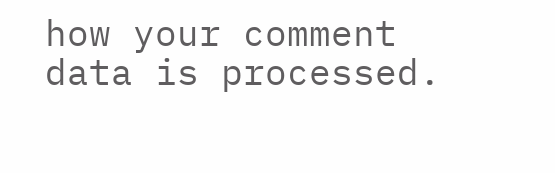how your comment data is processed.